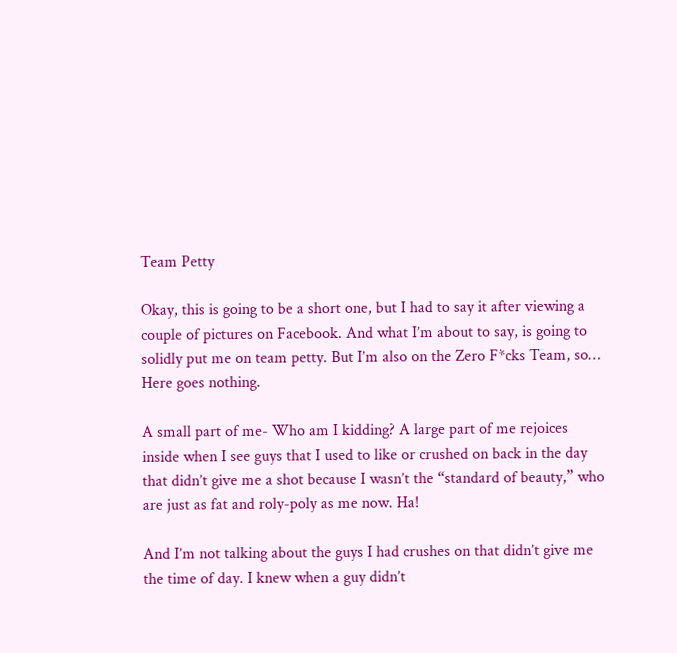Team Petty

Okay, this is going to be a short one, but I had to say it after viewing a couple of pictures on Facebook. And what I’m about to say, is going to solidly put me on team petty. But I’m also on the Zero F*cks Team, so… Here goes nothing.

A small part of me- Who am I kidding? A large part of me rejoices inside when I see guys that I used to like or crushed on back in the day that didn’t give me a shot because I wasn’t the “standard of beauty,” who are just as fat and roly-poly as me now. Ha!

And I’m not talking about the guys I had crushes on that didn’t give me the time of day. I knew when a guy didn’t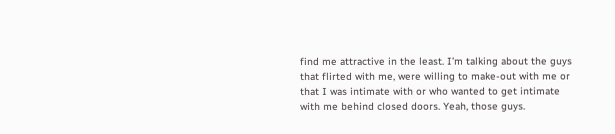find me attractive in the least. I’m talking about the guys that flirted with me, were willing to make-out with me or that I was intimate with or who wanted to get intimate with me behind closed doors. Yeah, those guys.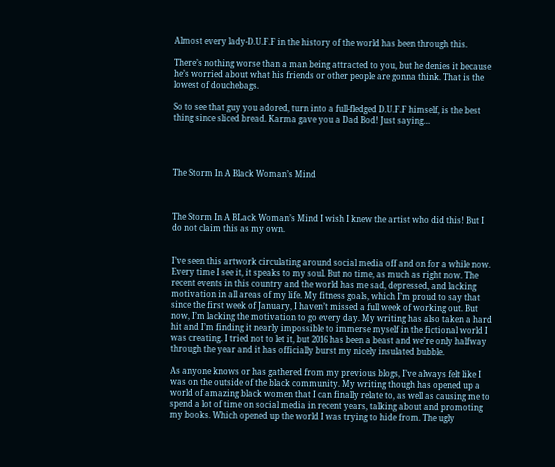Almost every lady-D.U.F.F in the history of the world has been through this.

There’s nothing worse than a man being attracted to you, but he denies it because he’s worried about what his friends or other people are gonna think. That is the lowest of douchebags.

So to see that guy you adored, turn into a full-fledged D.U.F.F himself, is the best thing since sliced bread. Karma gave you a Dad Bod! Just saying…




The Storm In A Black Woman’s Mind



The Storm In A BLack Woman’s Mind I wish I knew the artist who did this! But I do not claim this as my own.


I’ve seen this artwork circulating around social media off and on for a while now. Every time I see it, it speaks to my soul. But no time, as much as right now. The recent events in this country and the world has me sad, depressed, and lacking motivation in all areas of my life. My fitness goals, which I’m proud to say that since the first week of January, I haven’t missed a full week of working out. But now, I’m lacking the motivation to go every day. My writing has also taken a hard hit and I’m finding it nearly impossible to immerse myself in the fictional world I was creating. I tried not to let it, but 2016 has been a beast and we’re only halfway through the year and it has officially burst my nicely insulated bubble.

As anyone knows or has gathered from my previous blogs, I’ve always felt like I was on the outside of the black community. My writing though has opened up a world of amazing black women that I can finally relate to, as well as causing me to spend a lot of time on social media in recent years, talking about and promoting my books. Which opened up the world I was trying to hide from. The ugly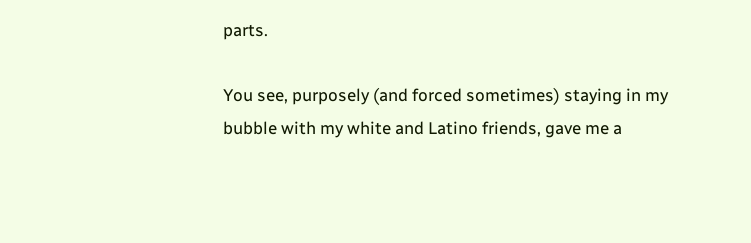parts.

You see, purposely (and forced sometimes) staying in my bubble with my white and Latino friends, gave me a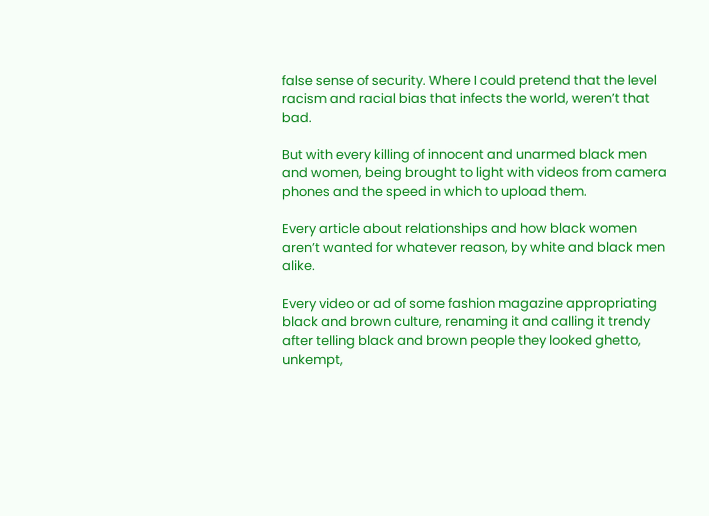false sense of security. Where I could pretend that the level racism and racial bias that infects the world, weren’t that bad.

But with every killing of innocent and unarmed black men and women, being brought to light with videos from camera phones and the speed in which to upload them.

Every article about relationships and how black women aren’t wanted for whatever reason, by white and black men alike.

Every video or ad of some fashion magazine appropriating black and brown culture, renaming it and calling it trendy after telling black and brown people they looked ghetto, unkempt,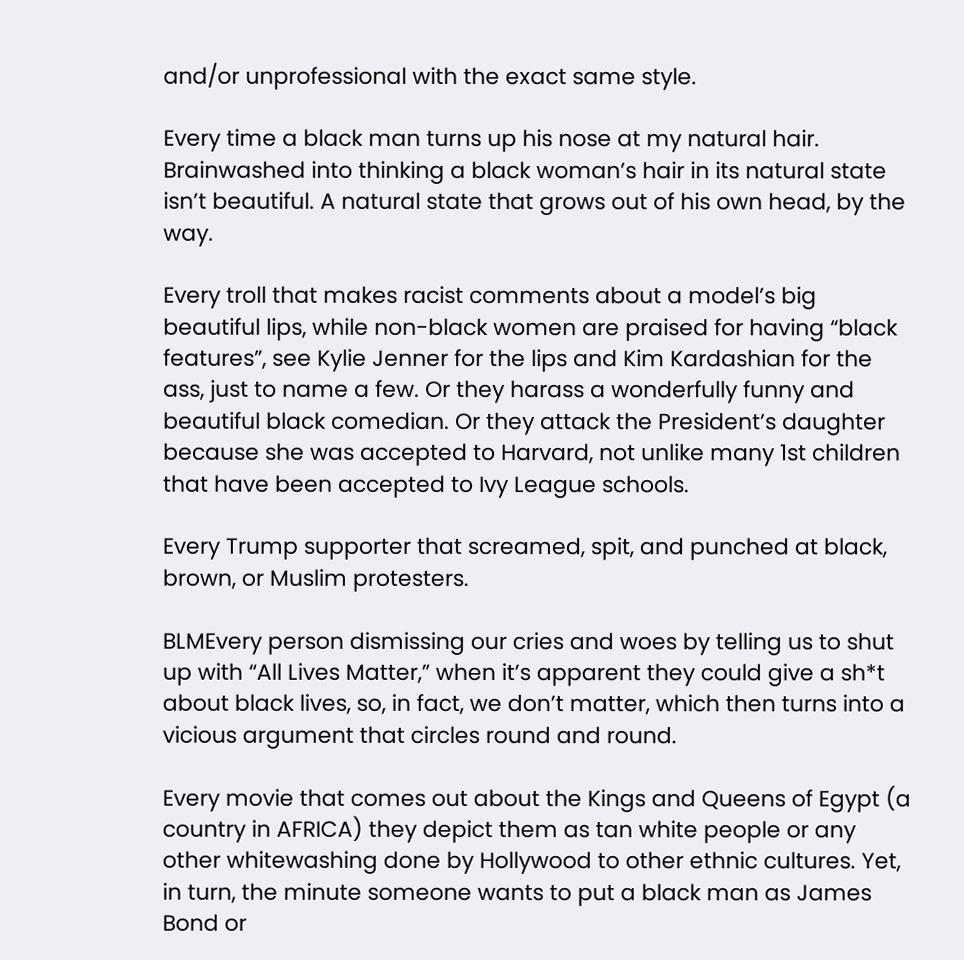and/or unprofessional with the exact same style.

Every time a black man turns up his nose at my natural hair. Brainwashed into thinking a black woman’s hair in its natural state isn’t beautiful. A natural state that grows out of his own head, by the way.

Every troll that makes racist comments about a model’s big beautiful lips, while non-black women are praised for having “black features”, see Kylie Jenner for the lips and Kim Kardashian for the ass, just to name a few. Or they harass a wonderfully funny and beautiful black comedian. Or they attack the President’s daughter because she was accepted to Harvard, not unlike many 1st children that have been accepted to Ivy League schools.

Every Trump supporter that screamed, spit, and punched at black, brown, or Muslim protesters.

BLMEvery person dismissing our cries and woes by telling us to shut up with “All Lives Matter,” when it’s apparent they could give a sh*t about black lives, so, in fact, we don’t matter, which then turns into a vicious argument that circles round and round.

Every movie that comes out about the Kings and Queens of Egypt (a country in AFRICA) they depict them as tan white people or any other whitewashing done by Hollywood to other ethnic cultures. Yet, in turn, the minute someone wants to put a black man as James Bond or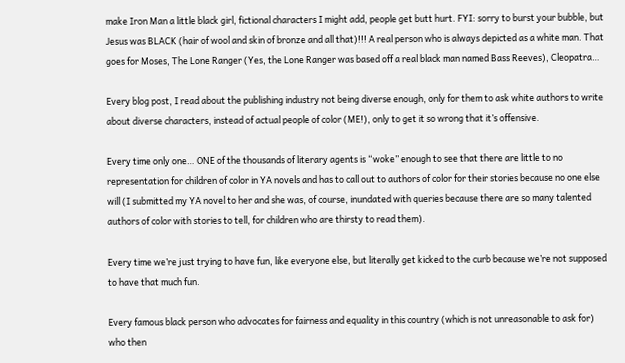make Iron Man a little black girl, fictional characters I might add, people get butt hurt. FYI: sorry to burst your bubble, but Jesus was BLACK (hair of wool and skin of bronze and all that)!!! A real person who is always depicted as a white man. That goes for Moses, The Lone Ranger (Yes, the Lone Ranger was based off a real black man named Bass Reeves), Cleopatra…

Every blog post, I read about the publishing industry not being diverse enough, only for them to ask white authors to write about diverse characters, instead of actual people of color (ME!), only to get it so wrong that it’s offensive.

Every time only one… ONE of the thousands of literary agents is “woke” enough to see that there are little to no representation for children of color in YA novels and has to call out to authors of color for their stories because no one else will (I submitted my YA novel to her and she was, of course, inundated with queries because there are so many talented authors of color with stories to tell, for children who are thirsty to read them).

Every time we’re just trying to have fun, like everyone else, but literally get kicked to the curb because we’re not supposed to have that much fun.

Every famous black person who advocates for fairness and equality in this country (which is not unreasonable to ask for) who then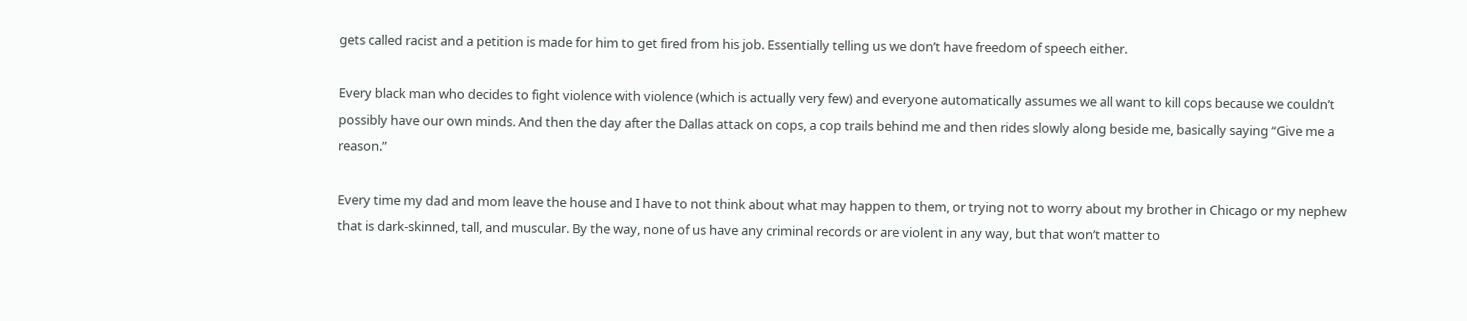gets called racist and a petition is made for him to get fired from his job. Essentially telling us we don’t have freedom of speech either.

Every black man who decides to fight violence with violence (which is actually very few) and everyone automatically assumes we all want to kill cops because we couldn’t possibly have our own minds. And then the day after the Dallas attack on cops, a cop trails behind me and then rides slowly along beside me, basically saying “Give me a reason.”

Every time my dad and mom leave the house and I have to not think about what may happen to them, or trying not to worry about my brother in Chicago or my nephew that is dark-skinned, tall, and muscular. By the way, none of us have any criminal records or are violent in any way, but that won’t matter to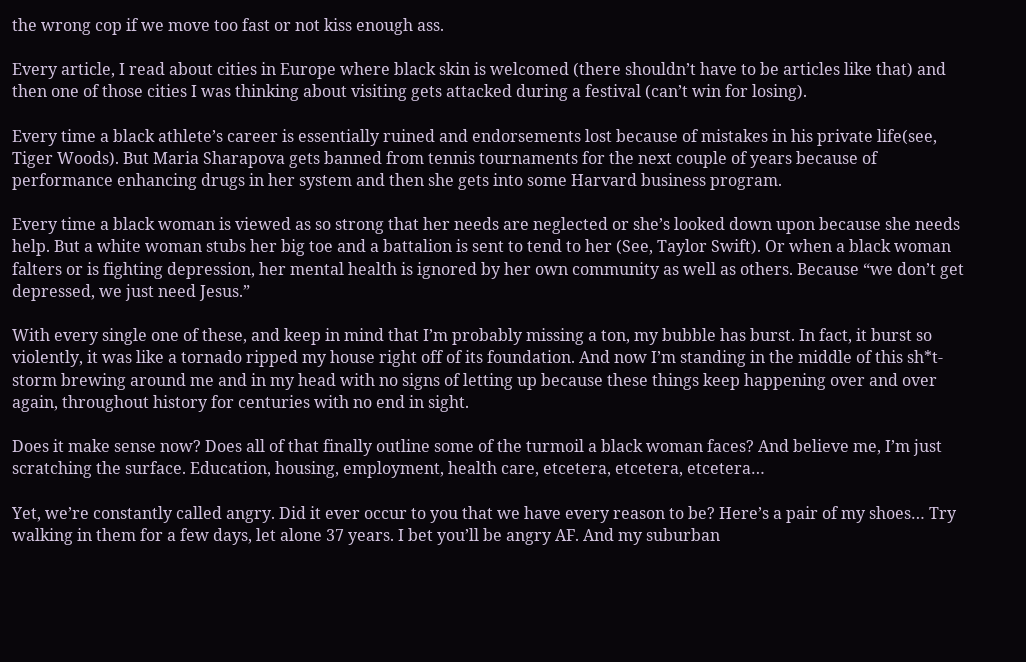the wrong cop if we move too fast or not kiss enough ass.

Every article, I read about cities in Europe where black skin is welcomed (there shouldn’t have to be articles like that) and then one of those cities I was thinking about visiting gets attacked during a festival (can’t win for losing).

Every time a black athlete’s career is essentially ruined and endorsements lost because of mistakes in his private life(see, Tiger Woods). But Maria Sharapova gets banned from tennis tournaments for the next couple of years because of performance enhancing drugs in her system and then she gets into some Harvard business program.

Every time a black woman is viewed as so strong that her needs are neglected or she’s looked down upon because she needs help. But a white woman stubs her big toe and a battalion is sent to tend to her (See, Taylor Swift). Or when a black woman falters or is fighting depression, her mental health is ignored by her own community as well as others. Because “we don’t get depressed, we just need Jesus.”

With every single one of these, and keep in mind that I’m probably missing a ton, my bubble has burst. In fact, it burst so violently, it was like a tornado ripped my house right off of its foundation. And now I’m standing in the middle of this sh*t-storm brewing around me and in my head with no signs of letting up because these things keep happening over and over again, throughout history for centuries with no end in sight.

Does it make sense now? Does all of that finally outline some of the turmoil a black woman faces? And believe me, I’m just scratching the surface. Education, housing, employment, health care, etcetera, etcetera, etcetera…

Yet, we’re constantly called angry. Did it ever occur to you that we have every reason to be? Here’s a pair of my shoes… Try walking in them for a few days, let alone 37 years. I bet you’ll be angry AF. And my suburban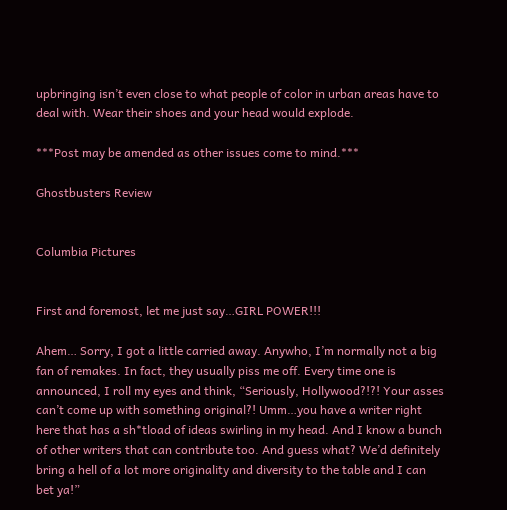upbringing isn’t even close to what people of color in urban areas have to deal with. Wear their shoes and your head would explode.

***Post may be amended as other issues come to mind.***

Ghostbusters Review


Columbia Pictures


First and foremost, let me just say…GIRL POWER!!!

Ahem… Sorry, I got a little carried away. Anywho, I’m normally not a big fan of remakes. In fact, they usually piss me off. Every time one is announced, I roll my eyes and think, “Seriously, Hollywood?!?! Your asses can’t come up with something original?! Umm…you have a writer right here that has a sh*tload of ideas swirling in my head. And I know a bunch of other writers that can contribute too. And guess what? We’d definitely bring a hell of a lot more originality and diversity to the table and I can bet ya!”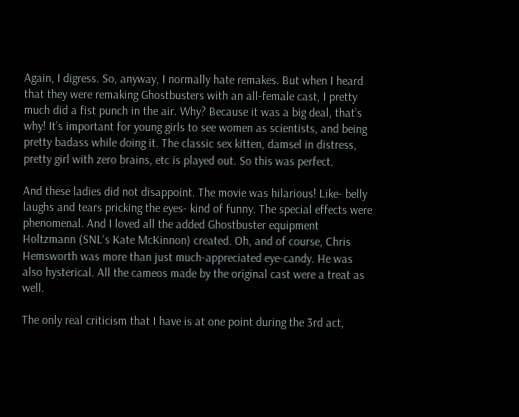Again, I digress. So, anyway, I normally hate remakes. But when I heard that they were remaking Ghostbusters with an all-female cast, I pretty much did a fist punch in the air. Why? Because it was a big deal, that’s why! It’s important for young girls to see women as scientists, and being pretty badass while doing it. The classic sex kitten, damsel in distress, pretty girl with zero brains, etc is played out. So this was perfect.

And these ladies did not disappoint. The movie was hilarious! Like- belly laughs and tears pricking the eyes- kind of funny. The special effects were phenomenal. And I loved all the added Ghostbuster equipment Holtzmann (SNL‘s Kate McKinnon) created. Oh, and of course, Chris Hemsworth was more than just much-appreciated eye-candy. He was also hysterical. All the cameos made by the original cast were a treat as well.

The only real criticism that I have is at one point during the 3rd act,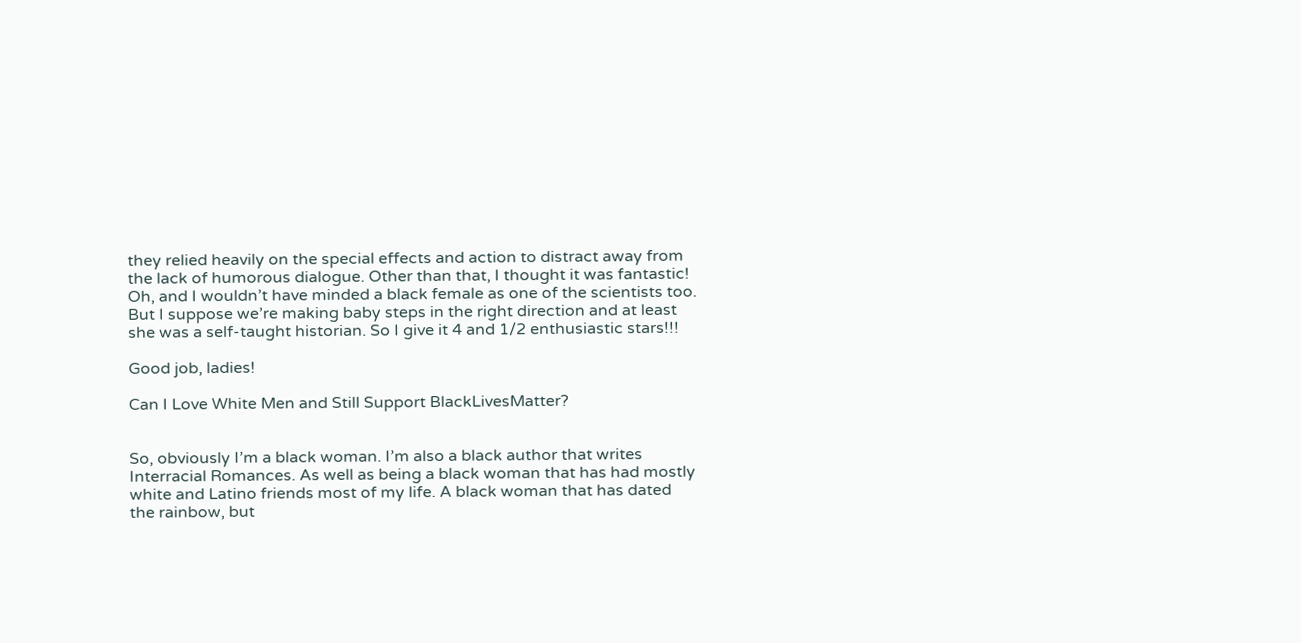they relied heavily on the special effects and action to distract away from the lack of humorous dialogue. Other than that, I thought it was fantastic! Oh, and I wouldn’t have minded a black female as one of the scientists too. But I suppose we’re making baby steps in the right direction and at least she was a self-taught historian. So I give it 4 and 1/2 enthusiastic stars!!!

Good job, ladies!

Can I Love White Men and Still Support BlackLivesMatter?


So, obviously I’m a black woman. I’m also a black author that writes Interracial Romances. As well as being a black woman that has had mostly white and Latino friends most of my life. A black woman that has dated the rainbow, but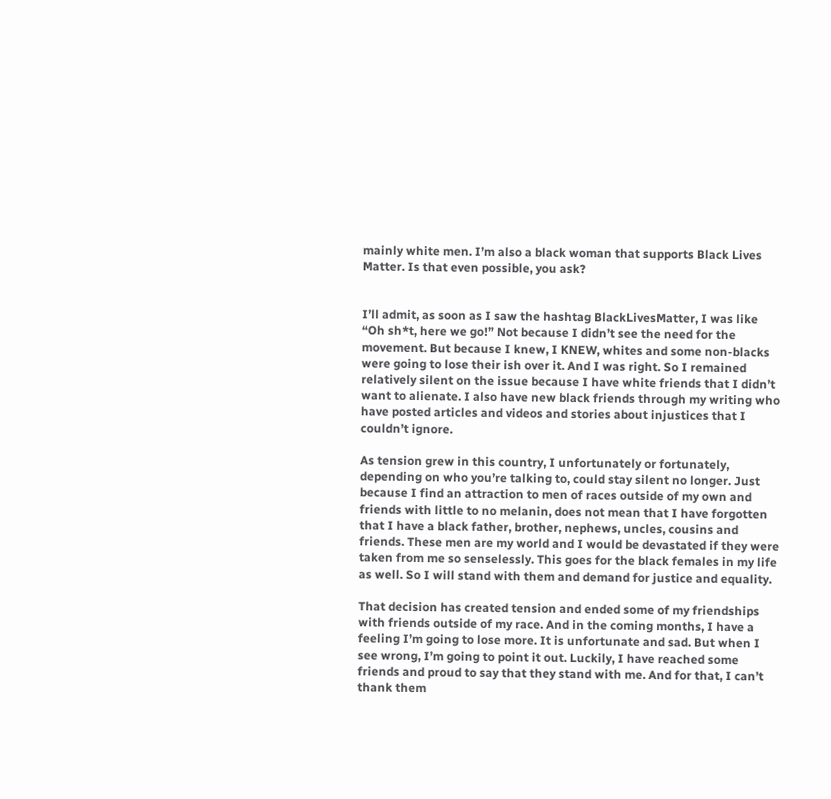mainly white men. I’m also a black woman that supports Black Lives Matter. Is that even possible, you ask?


I’ll admit, as soon as I saw the hashtag BlackLivesMatter, I was like “Oh sh*t, here we go!” Not because I didn’t see the need for the movement. But because I knew, I KNEW, whites and some non-blacks were going to lose their ish over it. And I was right. So I remained relatively silent on the issue because I have white friends that I didn’t want to alienate. I also have new black friends through my writing who have posted articles and videos and stories about injustices that I couldn’t ignore.

As tension grew in this country, I unfortunately or fortunately, depending on who you’re talking to, could stay silent no longer. Just because I find an attraction to men of races outside of my own and friends with little to no melanin, does not mean that I have forgotten that I have a black father, brother, nephews, uncles, cousins and friends. These men are my world and I would be devastated if they were taken from me so senselessly. This goes for the black females in my life as well. So I will stand with them and demand for justice and equality.

That decision has created tension and ended some of my friendships with friends outside of my race. And in the coming months, I have a feeling I’m going to lose more. It is unfortunate and sad. But when I see wrong, I’m going to point it out. Luckily, I have reached some friends and proud to say that they stand with me. And for that, I can’t thank them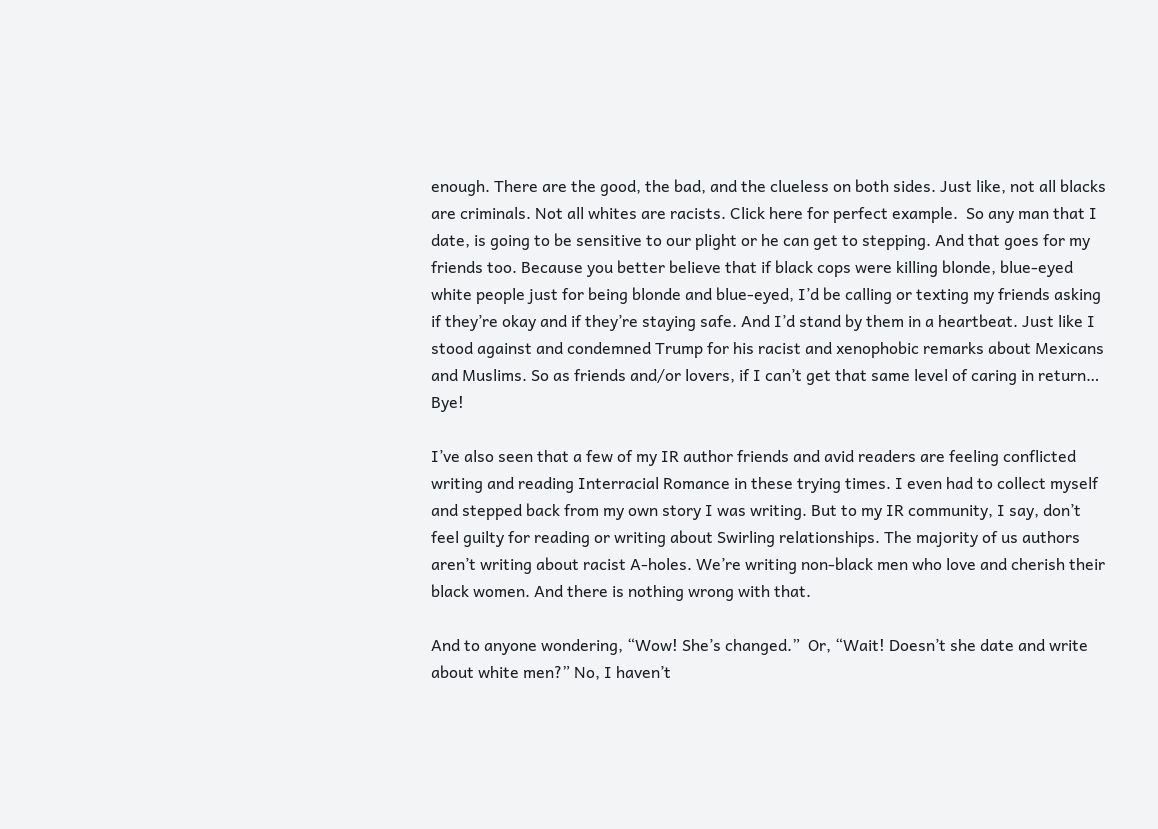enough. There are the good, the bad, and the clueless on both sides. Just like, not all blacks are criminals. Not all whites are racists. Click here for perfect example.  So any man that I date, is going to be sensitive to our plight or he can get to stepping. And that goes for my friends too. Because you better believe that if black cops were killing blonde, blue-eyed white people just for being blonde and blue-eyed, I’d be calling or texting my friends asking if they’re okay and if they’re staying safe. And I’d stand by them in a heartbeat. Just like I stood against and condemned Trump for his racist and xenophobic remarks about Mexicans and Muslims. So as friends and/or lovers, if I can’t get that same level of caring in return… Bye!

I’ve also seen that a few of my IR author friends and avid readers are feeling conflicted writing and reading Interracial Romance in these trying times. I even had to collect myself and stepped back from my own story I was writing. But to my IR community, I say, don’t feel guilty for reading or writing about Swirling relationships. The majority of us authors aren’t writing about racist A-holes. We’re writing non-black men who love and cherish their black women. And there is nothing wrong with that.

And to anyone wondering, “Wow! She’s changed.”  Or, “Wait! Doesn’t she date and write about white men?” No, I haven’t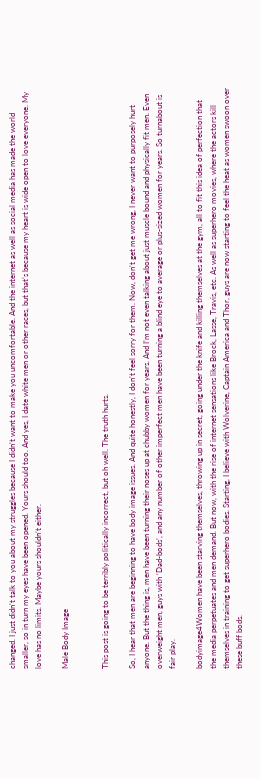changed. I just didn’t talk to you about my struggles because I didn’t want to make you uncomfortable. And the internet as well as social media has made the world smaller, so in turn my eyes have been opened. Yours should too. And yes, I date white men or other races, but that’s because my heart is wide open to love everyone. My love has no limits. Maybe yours shouldn’t either.

Male Body Image


This post is going to be terribly politically incorrect, but oh well. The truth hurts.

So, I hear that men are beginning to have body image issues. And quite honestly, I don’t feel sorry for them. Now, don’t get me wrong, I never want to purposely hurt anyone. But the thing is, men have been turning their noses up at chubby women for years. And I’m not even talking about just muscle bound and physically fit men. Even overweight men, guys with ‘Dad-bods’, and any number of other imperfect men have been turning a blind eye to average or plus-sized women for years. So turnabout is fair play.

bodyimage4Women have been starving themselves, throwing up in secret, going under the knife and killing themselves at the gym, all to fit this idea of perfection that the media perpetuates and men demand. But now, with the rise of internet sensations like Brock, Lasse, Travis, etc. As well as superhero movies, where the actors kill themselves in training to get superhero bodies. Starting, I believe with Wolverine, Captain America and Thor, guys are now starting to feel the heat as women swoon over these buff bods.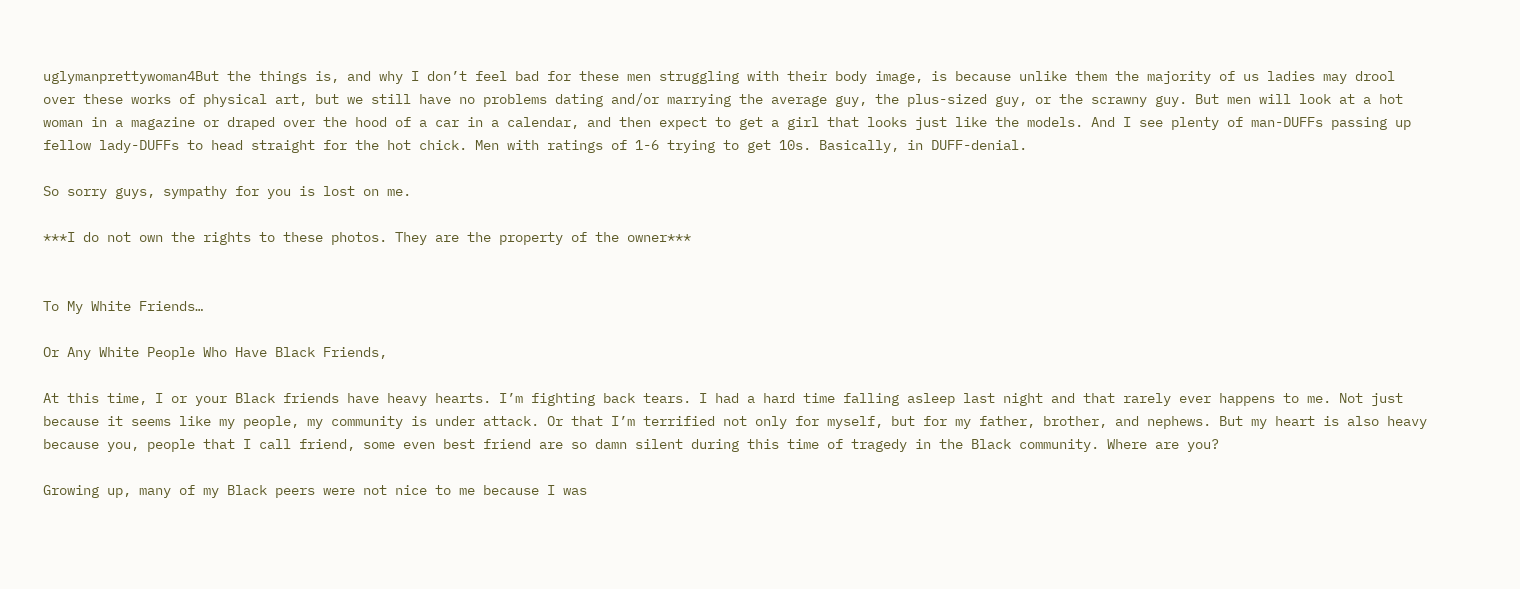uglymanprettywoman4But the things is, and why I don’t feel bad for these men struggling with their body image, is because unlike them the majority of us ladies may drool over these works of physical art, but we still have no problems dating and/or marrying the average guy, the plus-sized guy, or the scrawny guy. But men will look at a hot woman in a magazine or draped over the hood of a car in a calendar, and then expect to get a girl that looks just like the models. And I see plenty of man-DUFFs passing up fellow lady-DUFFs to head straight for the hot chick. Men with ratings of 1-6 trying to get 10s. Basically, in DUFF-denial.

So sorry guys, sympathy for you is lost on me.

***I do not own the rights to these photos. They are the property of the owner***


To My White Friends…

Or Any White People Who Have Black Friends,

At this time, I or your Black friends have heavy hearts. I’m fighting back tears. I had a hard time falling asleep last night and that rarely ever happens to me. Not just because it seems like my people, my community is under attack. Or that I’m terrified not only for myself, but for my father, brother, and nephews. But my heart is also heavy because you, people that I call friend, some even best friend are so damn silent during this time of tragedy in the Black community. Where are you?

Growing up, many of my Black peers were not nice to me because I was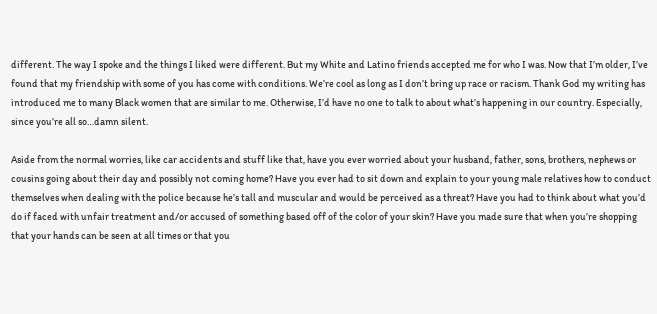different. The way I spoke and the things I liked were different. But my White and Latino friends accepted me for who I was. Now that I’m older, I’ve found that my friendship with some of you has come with conditions. We’re cool as long as I don’t bring up race or racism. Thank God my writing has introduced me to many Black women that are similar to me. Otherwise, I’d have no one to talk to about what’s happening in our country. Especially, since you’re all so…damn silent.

Aside from the normal worries, like car accidents and stuff like that, have you ever worried about your husband, father, sons, brothers, nephews or cousins going about their day and possibly not coming home? Have you ever had to sit down and explain to your young male relatives how to conduct themselves when dealing with the police because he’s tall and muscular and would be perceived as a threat? Have you had to think about what you’d do if faced with unfair treatment and/or accused of something based off of the color of your skin? Have you made sure that when you’re shopping that your hands can be seen at all times or that you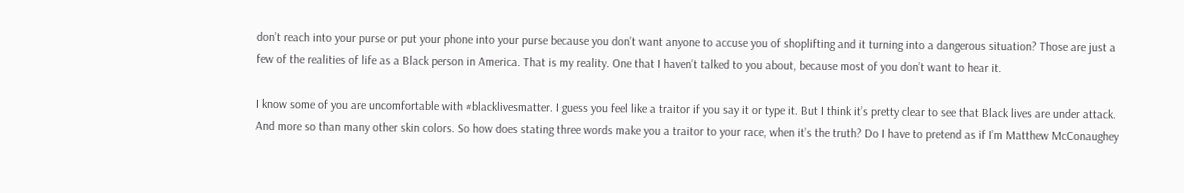don’t reach into your purse or put your phone into your purse because you don’t want anyone to accuse you of shoplifting and it turning into a dangerous situation? Those are just a few of the realities of life as a Black person in America. That is my reality. One that I haven’t talked to you about, because most of you don’t want to hear it.

I know some of you are uncomfortable with #blacklivesmatter. I guess you feel like a traitor if you say it or type it. But I think it’s pretty clear to see that Black lives are under attack. And more so than many other skin colors. So how does stating three words make you a traitor to your race, when it’s the truth? Do I have to pretend as if I’m Matthew McConaughey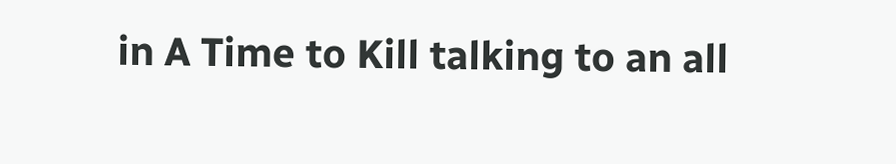in A Time to Kill talking to an all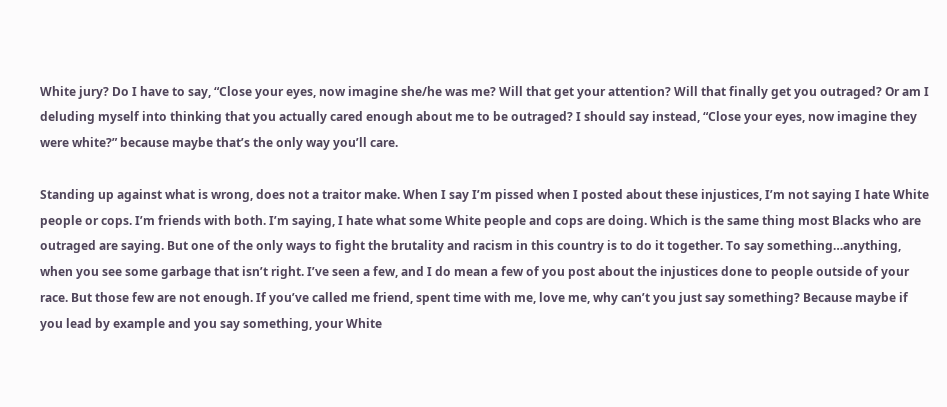White jury? Do I have to say, “Close your eyes, now imagine she/he was me? Will that get your attention? Will that finally get you outraged? Or am I deluding myself into thinking that you actually cared enough about me to be outraged? I should say instead, “Close your eyes, now imagine they were white?” because maybe that’s the only way you’ll care.

Standing up against what is wrong, does not a traitor make. When I say I’m pissed when I posted about these injustices, I’m not saying I hate White people or cops. I’m friends with both. I’m saying, I hate what some White people and cops are doing. Which is the same thing most Blacks who are outraged are saying. But one of the only ways to fight the brutality and racism in this country is to do it together. To say something…anything, when you see some garbage that isn’t right. I’ve seen a few, and I do mean a few of you post about the injustices done to people outside of your race. But those few are not enough. If you’ve called me friend, spent time with me, love me, why can’t you just say something? Because maybe if you lead by example and you say something, your White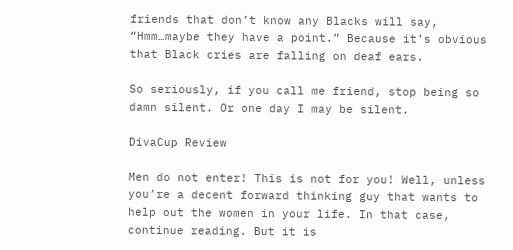friends that don’t know any Blacks will say, “Hmm…maybe they have a point.” Because it’s obvious that Black cries are falling on deaf ears.

So seriously, if you call me friend, stop being so damn silent. Or one day I may be silent.

DivaCup Review

Men do not enter! This is not for you! Well, unless you’re a decent forward thinking guy that wants to help out the women in your life. In that case, continue reading. But it is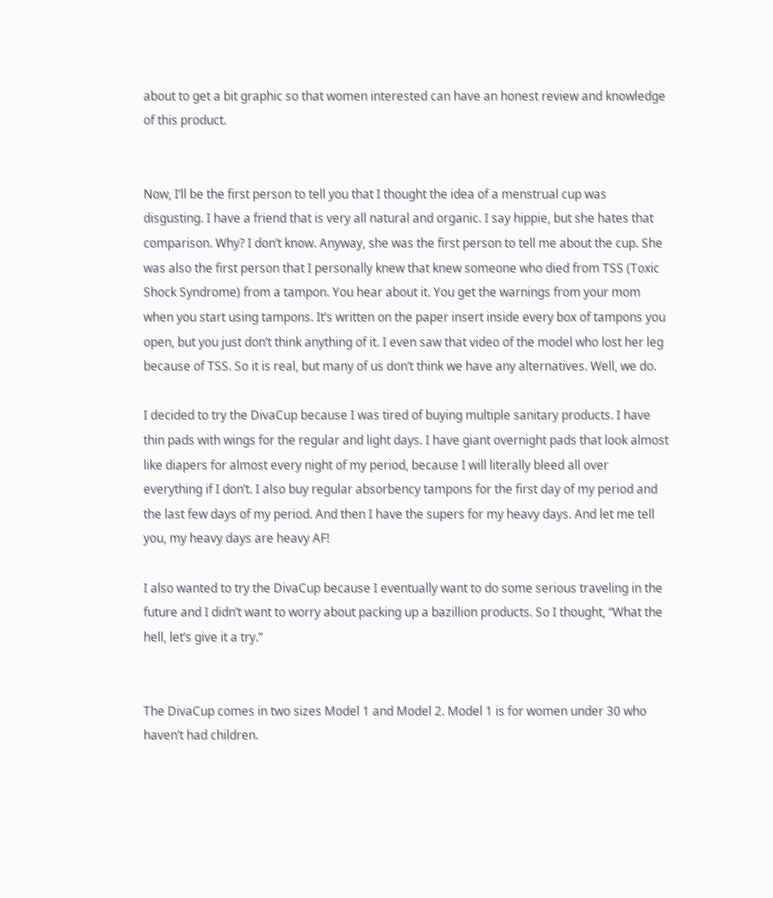about to get a bit graphic so that women interested can have an honest review and knowledge of this product.


Now, I’ll be the first person to tell you that I thought the idea of a menstrual cup was disgusting. I have a friend that is very all natural and organic. I say hippie, but she hates that comparison. Why? I don’t know. Anyway, she was the first person to tell me about the cup. She was also the first person that I personally knew that knew someone who died from TSS (Toxic Shock Syndrome) from a tampon. You hear about it. You get the warnings from your mom when you start using tampons. It’s written on the paper insert inside every box of tampons you open, but you just don’t think anything of it. I even saw that video of the model who lost her leg because of TSS. So it is real, but many of us don’t think we have any alternatives. Well, we do.

I decided to try the DivaCup because I was tired of buying multiple sanitary products. I have thin pads with wings for the regular and light days. I have giant overnight pads that look almost like diapers for almost every night of my period, because I will literally bleed all over everything if I don’t. I also buy regular absorbency tampons for the first day of my period and the last few days of my period. And then I have the supers for my heavy days. And let me tell you, my heavy days are heavy AF!

I also wanted to try the DivaCup because I eventually want to do some serious traveling in the future and I didn’t want to worry about packing up a bazillion products. So I thought, “What the hell, let’s give it a try.”


The DivaCup comes in two sizes Model 1 and Model 2. Model 1 is for women under 30 who haven’t had children.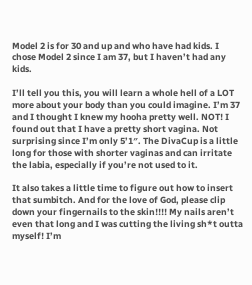Model 2 is for 30 and up and who have had kids. I chose Model 2 since I am 37, but I haven’t had any kids.

I’ll tell you this, you will learn a whole hell of a LOT more about your body than you could imagine. I’m 37 and I thought I knew my hooha pretty well. NOT! I found out that I have a pretty short vagina. Not surprising since I’m only 5’1″. The DivaCup is a little long for those with shorter vaginas and can irritate the labia, especially if you’re not used to it.

It also takes a little time to figure out how to insert that sumbitch. And for the love of God, please clip down your fingernails to the skin!!!! My nails aren’t even that long and I was cutting the living sh*t outta myself! I’m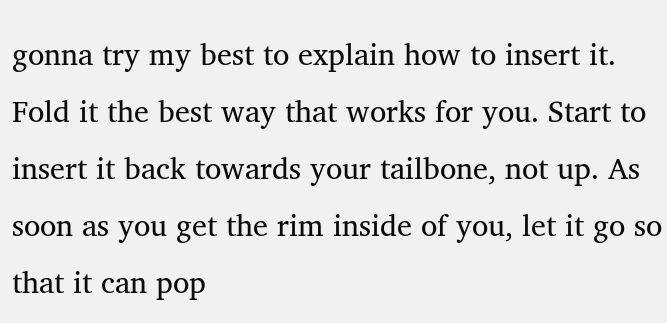gonna try my best to explain how to insert it. Fold it the best way that works for you. Start to insert it back towards your tailbone, not up. As soon as you get the rim inside of you, let it go so that it can pop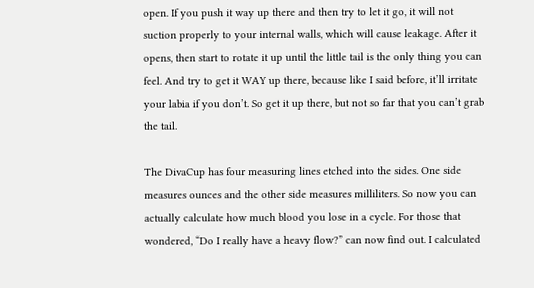open. If you push it way up there and then try to let it go, it will not suction properly to your internal walls, which will cause leakage. After it opens, then start to rotate it up until the little tail is the only thing you can feel. And try to get it WAY up there, because like I said before, it’ll irritate your labia if you don’t. So get it up there, but not so far that you can’t grab the tail.

The DivaCup has four measuring lines etched into the sides. One side measures ounces and the other side measures milliliters. So now you can actually calculate how much blood you lose in a cycle. For those that wondered, “Do I really have a heavy flow?” can now find out. I calculated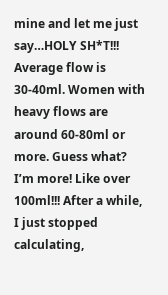mine and let me just say…HOLY SH*T!!! Average flow is 30-40ml. Women with heavy flows are around 60-80ml or more. Guess what? I’m more! Like over 100ml!!! After a while, I just stopped calculating,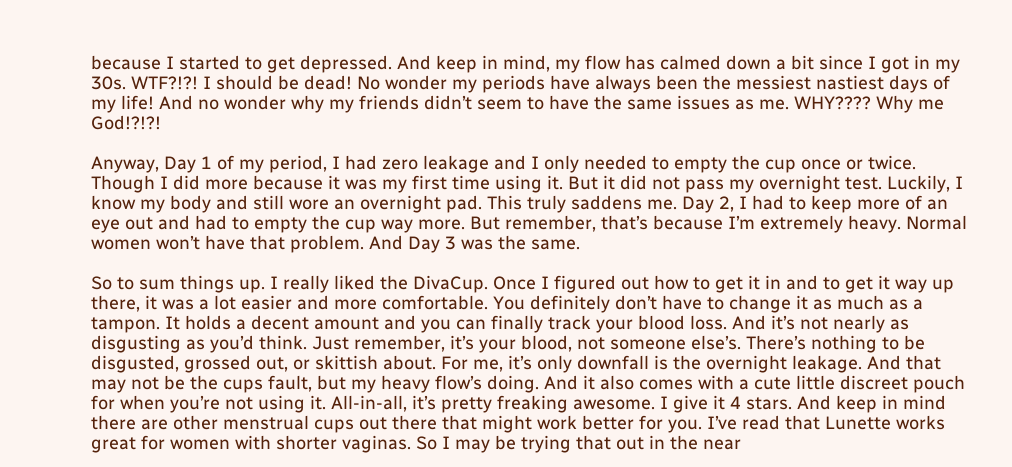because I started to get depressed. And keep in mind, my flow has calmed down a bit since I got in my 30s. WTF?!?! I should be dead! No wonder my periods have always been the messiest nastiest days of my life! And no wonder why my friends didn’t seem to have the same issues as me. WHY???? Why me God!?!?!

Anyway, Day 1 of my period, I had zero leakage and I only needed to empty the cup once or twice. Though I did more because it was my first time using it. But it did not pass my overnight test. Luckily, I know my body and still wore an overnight pad. This truly saddens me. Day 2, I had to keep more of an eye out and had to empty the cup way more. But remember, that’s because I’m extremely heavy. Normal women won’t have that problem. And Day 3 was the same.

So to sum things up. I really liked the DivaCup. Once I figured out how to get it in and to get it way up there, it was a lot easier and more comfortable. You definitely don’t have to change it as much as a tampon. It holds a decent amount and you can finally track your blood loss. And it’s not nearly as disgusting as you’d think. Just remember, it’s your blood, not someone else’s. There’s nothing to be disgusted, grossed out, or skittish about. For me, it’s only downfall is the overnight leakage. And that may not be the cups fault, but my heavy flow’s doing. And it also comes with a cute little discreet pouch for when you’re not using it. All-in-all, it’s pretty freaking awesome. I give it 4 stars. And keep in mind there are other menstrual cups out there that might work better for you. I’ve read that Lunette works great for women with shorter vaginas. So I may be trying that out in the near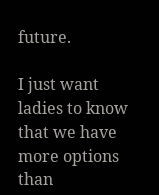future.

I just want ladies to know that we have more options than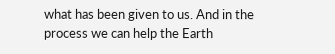what has been given to us. And in the process we can help the Earth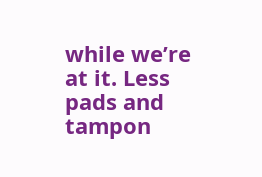while we’re at it. Less pads and tampon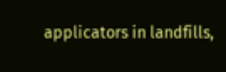applicators in landfills,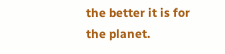the better it is for the planet.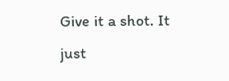Give it a shot. It just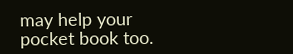may help your pocket book too.